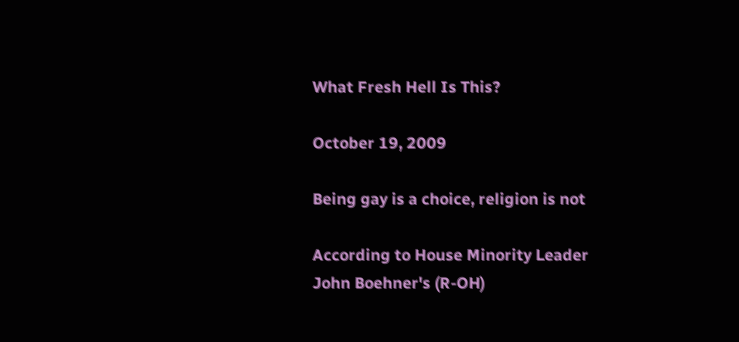What Fresh Hell Is This?

October 19, 2009

Being gay is a choice, religion is not

According to House Minority Leader John Boehner's (R-OH)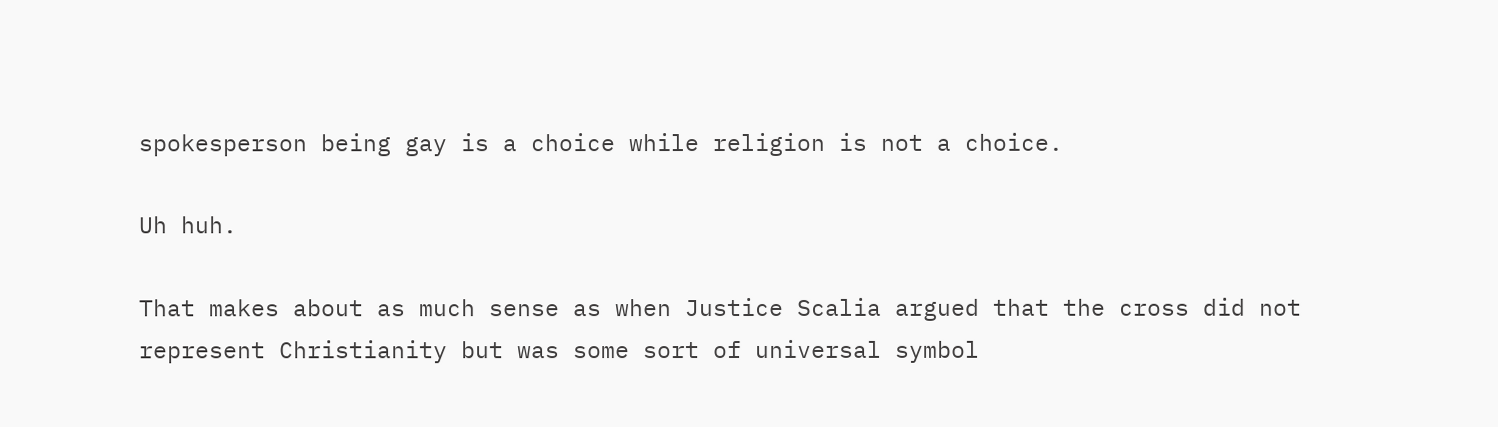spokesperson being gay is a choice while religion is not a choice.

Uh huh.

That makes about as much sense as when Justice Scalia argued that the cross did not represent Christianity but was some sort of universal symbol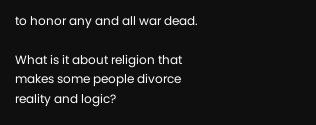to honor any and all war dead.

What is it about religion that makes some people divorce reality and logic?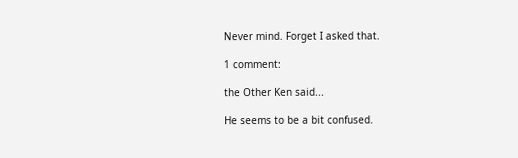Never mind. Forget I asked that.

1 comment:

the Other Ken said...

He seems to be a bit confused.